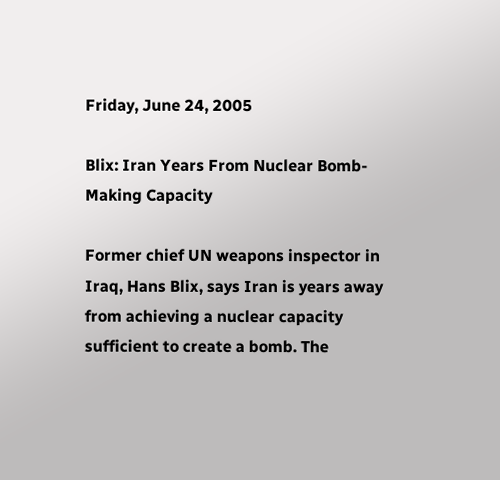Friday, June 24, 2005

Blix: Iran Years From Nuclear Bomb-Making Capacity

Former chief UN weapons inspector in Iraq, Hans Blix, says Iran is years away from achieving a nuclear capacity sufficient to create a bomb. The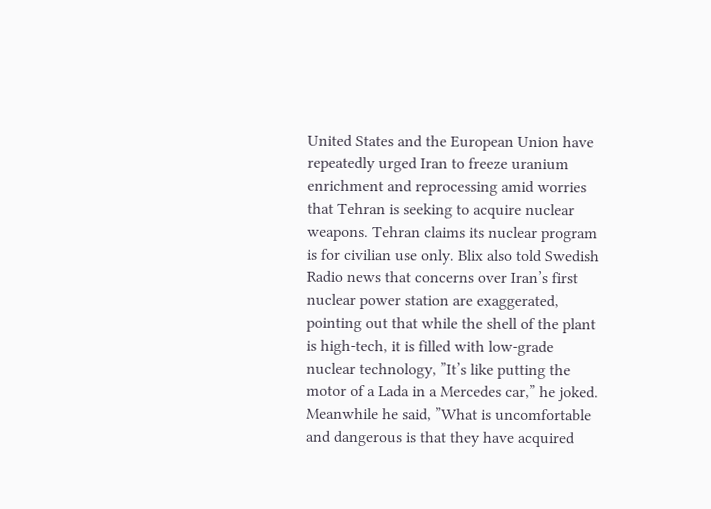United States and the European Union have repeatedly urged Iran to freeze uranium enrichment and reprocessing amid worries that Tehran is seeking to acquire nuclear weapons. Tehran claims its nuclear program is for civilian use only. Blix also told Swedish Radio news that concerns over Iran’s first nuclear power station are exaggerated, pointing out that while the shell of the plant is high-tech, it is filled with low-grade nuclear technology, ”It’s like putting the motor of a Lada in a Mercedes car,” he joked. Meanwhile he said, ”What is uncomfortable and dangerous is that they have acquired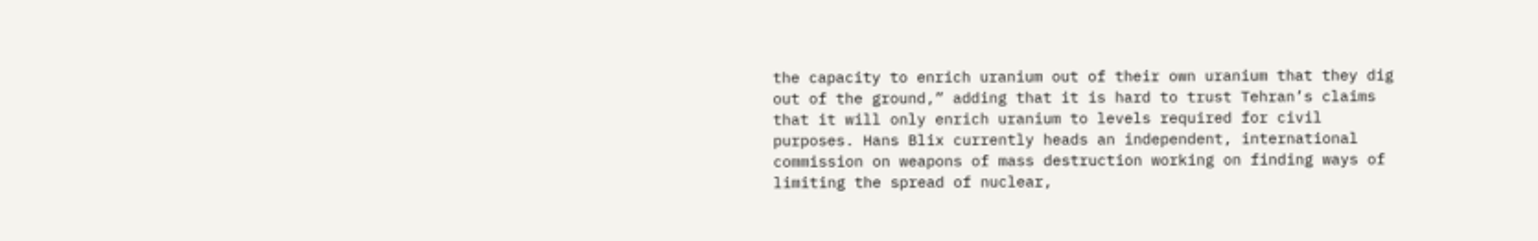the capacity to enrich uranium out of their own uranium that they dig out of the ground,” adding that it is hard to trust Tehran’s claims that it will only enrich uranium to levels required for civil purposes. Hans Blix currently heads an independent, international commission on weapons of mass destruction working on finding ways of limiting the spread of nuclear,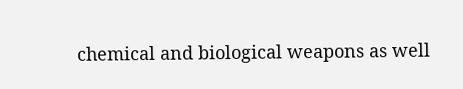chemical and biological weapons as well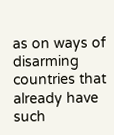as on ways of disarming countries that already have such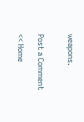weapons.


Post a Comment

<< Home